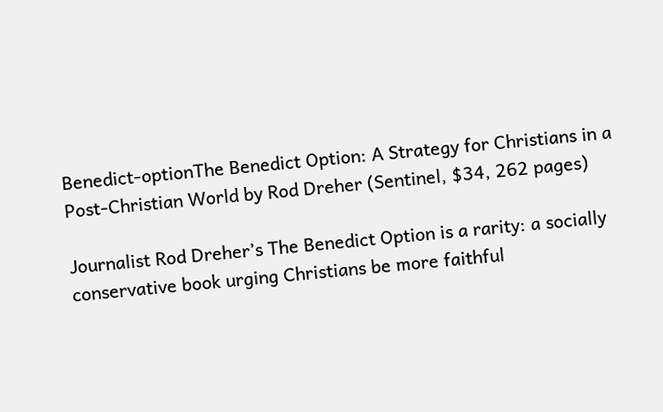Benedict-optionThe Benedict Option: A Strategy for Christians in a Post-Christian World by Rod Dreher (Sentinel, $34, 262 pages)

Journalist Rod Dreher’s The Benedict Option is a rarity: a socially conservative book urging Christians be more faithful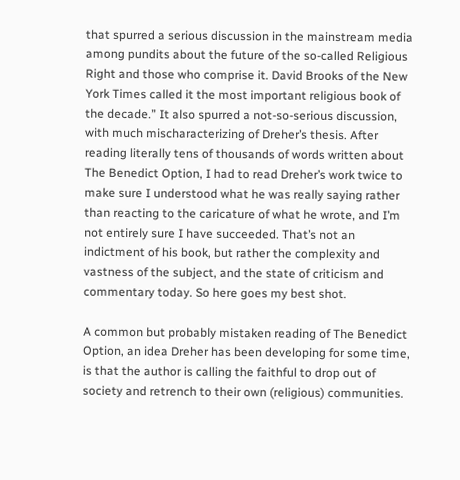that spurred a serious discussion in the mainstream media among pundits about the future of the so-called Religious Right and those who comprise it. David Brooks of the New York Times called it the most important religious book of the decade.” It also spurred a not-so-serious discussion, with much mischaracterizing of Dreher’s thesis. After reading literally tens of thousands of words written about The Benedict Option, I had to read Dreher’s work twice to make sure I understood what he was really saying rather than reacting to the caricature of what he wrote, and I’m not entirely sure I have succeeded. That’s not an indictment of his book, but rather the complexity and vastness of the subject, and the state of criticism and commentary today. So here goes my best shot.

A common but probably mistaken reading of The Benedict Option, an idea Dreher has been developing for some time, is that the author is calling the faithful to drop out of society and retrench to their own (religious) communities.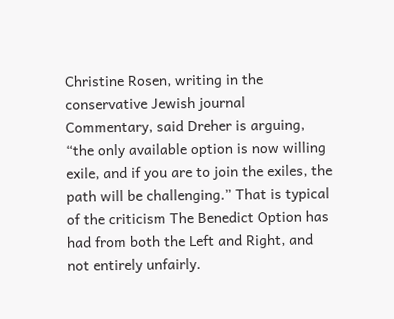Christine Rosen, writing in the conservative Jewish journal Commentary, said Dreher is arguing, “the only available option is now willing exile, and if you are to join the exiles, the path will be challenging.” That is typical of the criticism The Benedict Option has had from both the Left and Right, and not entirely unfairly.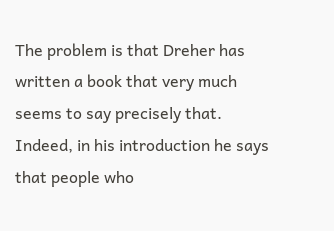The problem is that Dreher has written a book that very much seems to say precisely that. Indeed, in his introduction he says that people who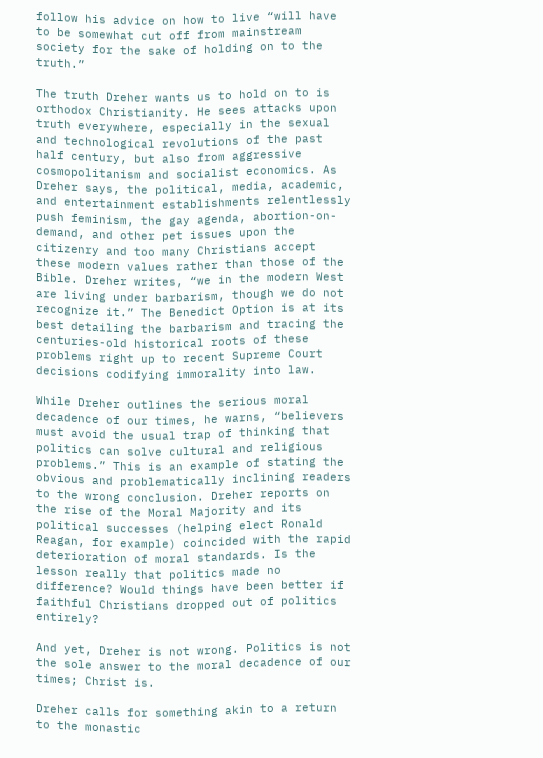follow his advice on how to live “will have to be somewhat cut off from mainstream society for the sake of holding on to the truth.”

The truth Dreher wants us to hold on to is orthodox Christianity. He sees attacks upon truth everywhere, especially in the sexual and technological revolutions of the past half century, but also from aggressive cosmopolitanism and socialist economics. As Dreher says, the political, media, academic, and entertainment establishments relentlessly push feminism, the gay agenda, abortion-on-demand, and other pet issues upon the citizenry and too many Christians accept these modern values rather than those of the Bible. Dreher writes, “we in the modern West are living under barbarism, though we do not recognize it.” The Benedict Option is at its best detailing the barbarism and tracing the centuries-old historical roots of these problems right up to recent Supreme Court decisions codifying immorality into law.

While Dreher outlines the serious moral decadence of our times, he warns, “believers must avoid the usual trap of thinking that politics can solve cultural and religious problems.” This is an example of stating the obvious and problematically inclining readers to the wrong conclusion. Dreher reports on the rise of the Moral Majority and its political successes (helping elect Ronald Reagan, for example) coincided with the rapid deterioration of moral standards. Is the lesson really that politics made no difference? Would things have been better if faithful Christians dropped out of politics entirely?

And yet, Dreher is not wrong. Politics is not the sole answer to the moral decadence of our times; Christ is.

Dreher calls for something akin to a return to the monastic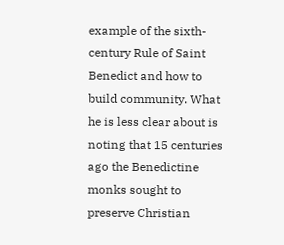example of the sixth-century Rule of Saint Benedict and how to build community. What he is less clear about is noting that 15 centuries ago the Benedictine monks sought to preserve Christian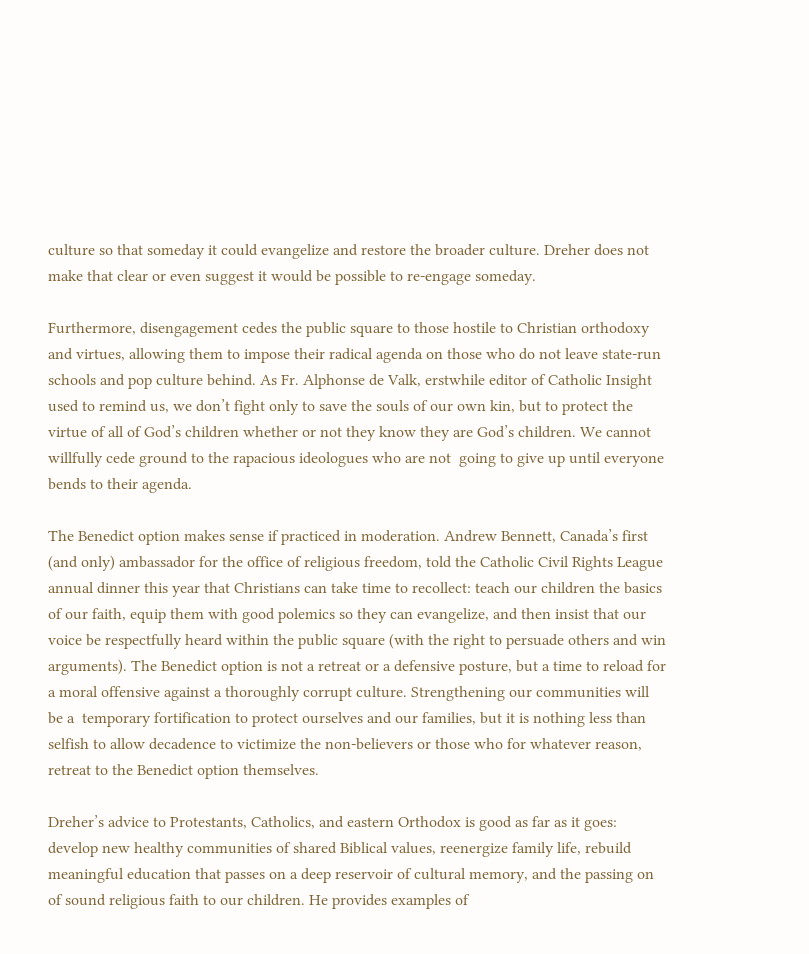culture so that someday it could evangelize and restore the broader culture. Dreher does not make that clear or even suggest it would be possible to re-engage someday.

Furthermore, disengagement cedes the public square to those hostile to Christian orthodoxy and virtues, allowing them to impose their radical agenda on those who do not leave state-run schools and pop culture behind. As Fr. Alphonse de Valk, erstwhile editor of Catholic Insight used to remind us, we don’t fight only to save the souls of our own kin, but to protect the virtue of all of God’s children whether or not they know they are God’s children. We cannot willfully cede ground to the rapacious ideologues who are not  going to give up until everyone bends to their agenda.

The Benedict option makes sense if practiced in moderation. Andrew Bennett, Canada’s first (and only) ambassador for the office of religious freedom, told the Catholic Civil Rights League annual dinner this year that Christians can take time to recollect: teach our children the basics of our faith, equip them with good polemics so they can evangelize, and then insist that our voice be respectfully heard within the public square (with the right to persuade others and win arguments). The Benedict option is not a retreat or a defensive posture, but a time to reload for a moral offensive against a thoroughly corrupt culture. Strengthening our communities will be a  temporary fortification to protect ourselves and our families, but it is nothing less than selfish to allow decadence to victimize the non-believers or those who for whatever reason, retreat to the Benedict option themselves.

Dreher’s advice to Protestants, Catholics, and eastern Orthodox is good as far as it goes: develop new healthy communities of shared Biblical values, reenergize family life, rebuild meaningful education that passes on a deep reservoir of cultural memory, and the passing on of sound religious faith to our children. He provides examples of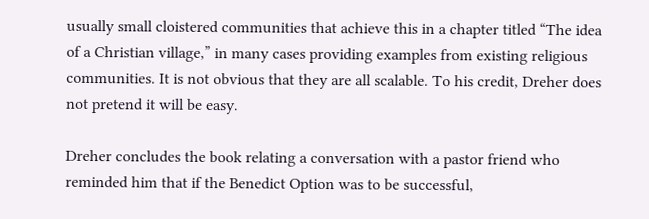usually small cloistered communities that achieve this in a chapter titled “The idea of a Christian village,” in many cases providing examples from existing religious communities. It is not obvious that they are all scalable. To his credit, Dreher does not pretend it will be easy.

Dreher concludes the book relating a conversation with a pastor friend who reminded him that if the Benedict Option was to be successful,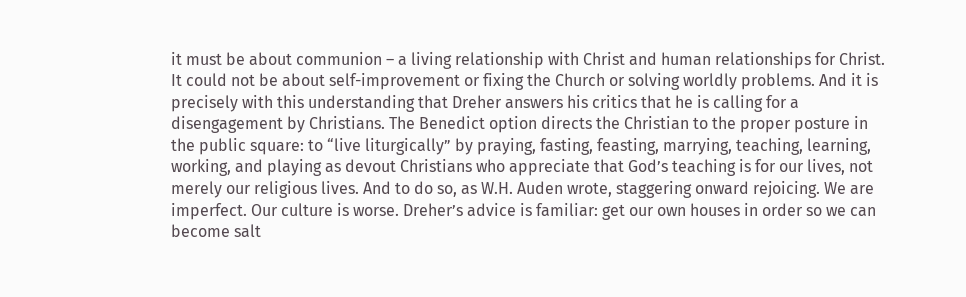it must be about communion – a living relationship with Christ and human relationships for Christ. It could not be about self-improvement or fixing the Church or solving worldly problems. And it is precisely with this understanding that Dreher answers his critics that he is calling for a disengagement by Christians. The Benedict option directs the Christian to the proper posture in the public square: to “live liturgically” by praying, fasting, feasting, marrying, teaching, learning, working, and playing as devout Christians who appreciate that God’s teaching is for our lives, not merely our religious lives. And to do so, as W.H. Auden wrote, staggering onward rejoicing. We are imperfect. Our culture is worse. Dreher’s advice is familiar: get our own houses in order so we can become salt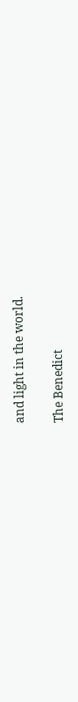and light in the world.

The Benedict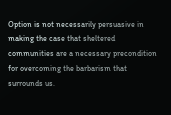Option is not necessarily persuasive in making the case that sheltered communities are a necessary precondition for overcoming the barbarism that surrounds us.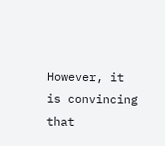However, it is convincing that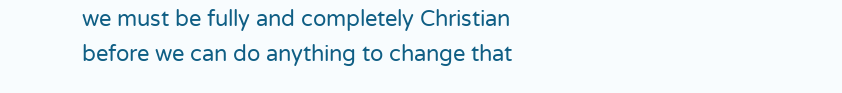we must be fully and completely Christian before we can do anything to change that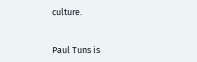culture.


Paul Tuns is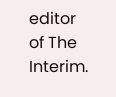editor of The Interim.